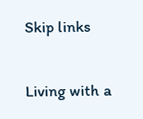Skip links

Living with a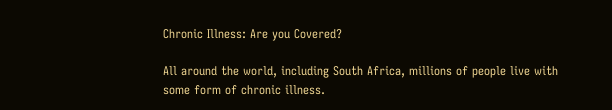Chronic Illness: Are you Covered?

All around the world, including South Africa, millions of people live with some form of chronic illness.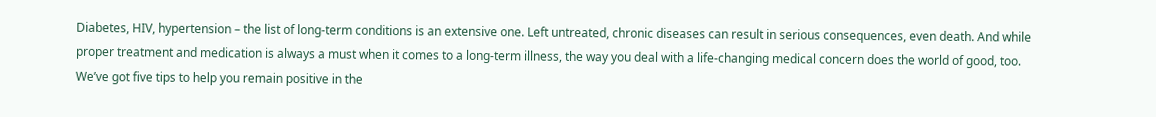Diabetes, HIV, hypertension – the list of long-term conditions is an extensive one. Left untreated, chronic diseases can result in serious consequences, even death. And while proper treatment and medication is always a must when it comes to a long-term illness, the way you deal with a life-changing medical concern does the world of good, too. We’ve got five tips to help you remain positive in the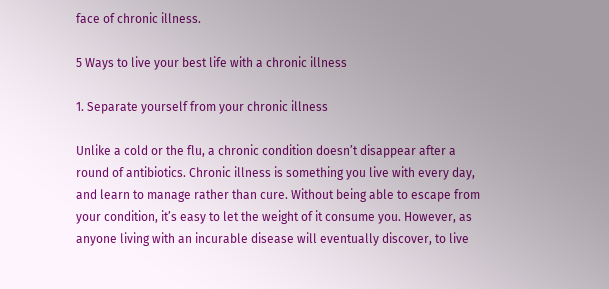face of chronic illness.

5 Ways to live your best life with a chronic illness

1. Separate yourself from your chronic illness

Unlike a cold or the flu, a chronic condition doesn’t disappear after a round of antibiotics. Chronic illness is something you live with every day, and learn to manage rather than cure. Without being able to escape from your condition, it’s easy to let the weight of it consume you. However, as anyone living with an incurable disease will eventually discover, to live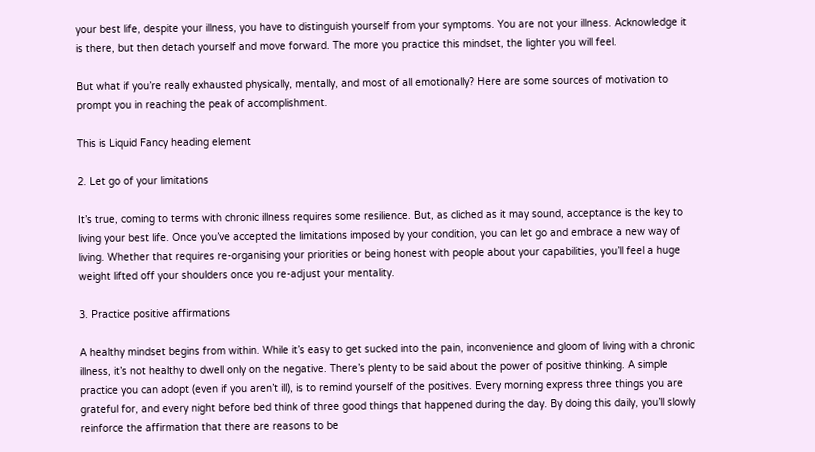your best life, despite your illness, you have to distinguish yourself from your symptoms. You are not your illness. Acknowledge it is there, but then detach yourself and move forward. The more you practice this mindset, the lighter you will feel.

But what if you’re really exhausted physically, mentally, and most of all emotionally? Here are some sources of motivation to prompt you in reaching the peak of accomplishment.

This is Liquid Fancy heading element

2. Let go of your limitations

It’s true, coming to terms with chronic illness requires some resilience. But, as cliched as it may sound, acceptance is the key to living your best life. Once you’ve accepted the limitations imposed by your condition, you can let go and embrace a new way of living. Whether that requires re-organising your priorities or being honest with people about your capabilities, you’ll feel a huge weight lifted off your shoulders once you re-adjust your mentality.

3. Practice positive affirmations

A healthy mindset begins from within. While it’s easy to get sucked into the pain, inconvenience and gloom of living with a chronic illness, it’s not healthy to dwell only on the negative. There’s plenty to be said about the power of positive thinking. A simple practice you can adopt (even if you aren’t ill), is to remind yourself of the positives. Every morning express three things you are grateful for, and every night before bed think of three good things that happened during the day. By doing this daily, you’ll slowly reinforce the affirmation that there are reasons to be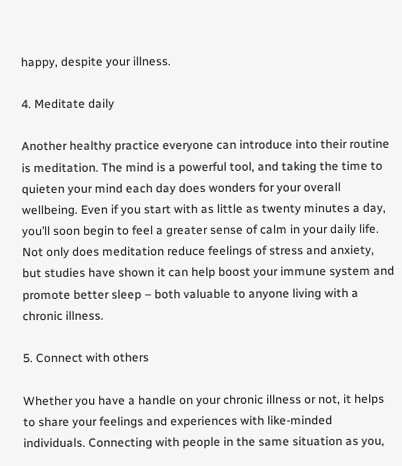happy, despite your illness.

4. Meditate daily

Another healthy practice everyone can introduce into their routine is meditation. The mind is a powerful tool, and taking the time to quieten your mind each day does wonders for your overall wellbeing. Even if you start with as little as twenty minutes a day, you’ll soon begin to feel a greater sense of calm in your daily life. Not only does meditation reduce feelings of stress and anxiety, but studies have shown it can help boost your immune system and promote better sleep – both valuable to anyone living with a chronic illness.

5. Connect with others

Whether you have a handle on your chronic illness or not, it helps to share your feelings and experiences with like-minded individuals. Connecting with people in the same situation as you,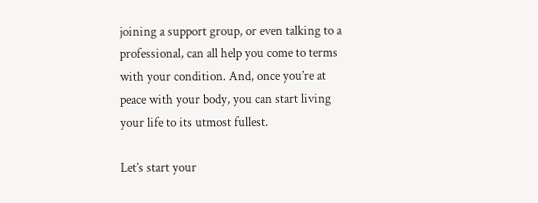joining a support group, or even talking to a professional, can all help you come to terms with your condition. And, once you’re at peace with your body, you can start living your life to its utmost fullest.

Let’s start your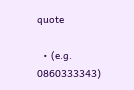quote

  • (e.g. 0860333343)